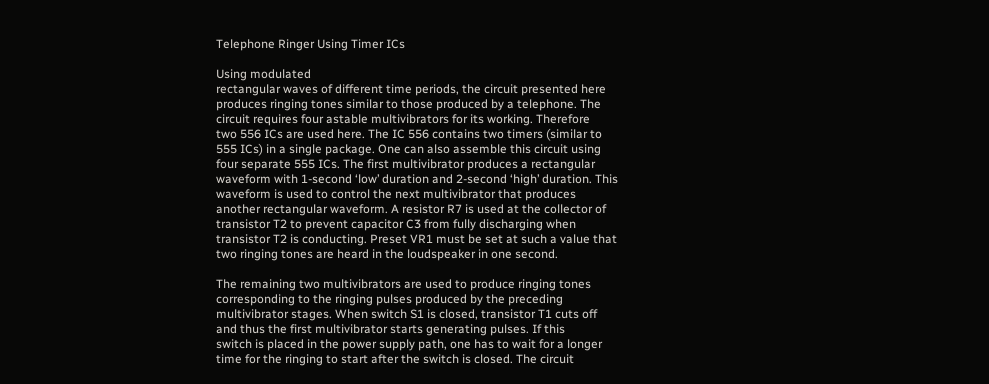Telephone Ringer Using Timer ICs

Using modulated
rectangular waves of different time periods, the circuit presented here
produces ringing tones similar to those produced by a telephone. The
circuit requires four astable multivibrators for its working. Therefore
two 556 ICs are used here. The IC 556 contains two timers (similar to
555 ICs) in a single package. One can also assemble this circuit using
four separate 555 ICs. The first multivibrator produces a rectangular
waveform with 1-second ‘low’ duration and 2-second ‘high’ duration. This
waveform is used to control the next multivibrator that produces
another rectangular waveform. A resistor R7 is used at the collector of
transistor T2 to prevent capacitor C3 from fully discharging when
transistor T2 is conducting. Preset VR1 must be set at such a value that
two ringing tones are heard in the loudspeaker in one second.

The remaining two multivibrators are used to produce ringing tones
corresponding to the ringing pulses produced by the preceding
multivibrator stages. When switch S1 is closed, transistor T1 cuts off
and thus the first multivibrator starts generating pulses. If this
switch is placed in the power supply path, one has to wait for a longer
time for the ringing to start after the switch is closed. The circuit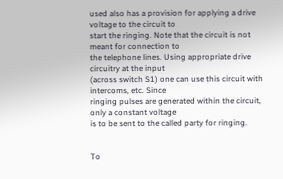used also has a provision for applying a drive voltage to the circuit to
start the ringing. Note that the circuit is not meant for connection to
the telephone lines. Using appropriate drive circuitry at the input
(across switch S1) one can use this circuit with intercoms, etc. Since
ringing pulses are generated within the circuit, only a constant voltage
is to be sent to the called party for ringing.


To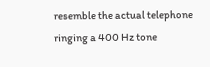resemble the actual telephone ringing a 400 Hz tone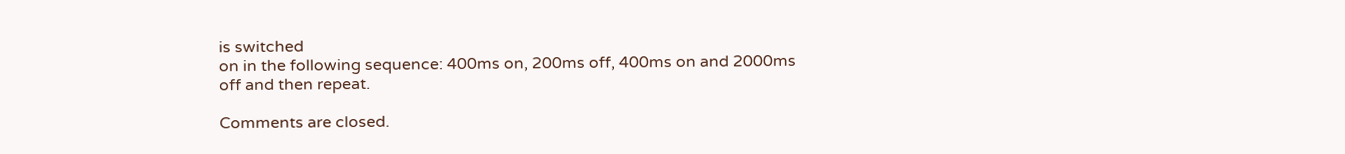is switched
on in the following sequence: 400ms on, 200ms off, 400ms on and 2000ms
off and then repeat.

Comments are closed.